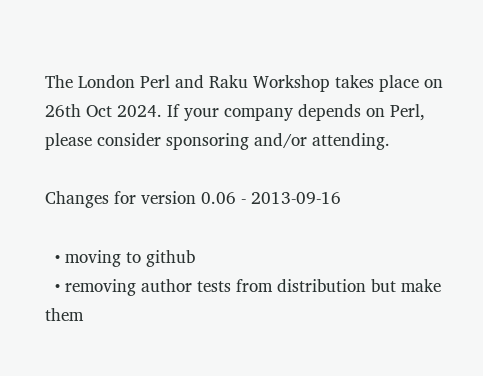The London Perl and Raku Workshop takes place on 26th Oct 2024. If your company depends on Perl, please consider sponsoring and/or attending.

Changes for version 0.06 - 2013-09-16

  • moving to github
  • removing author tests from distribution but make them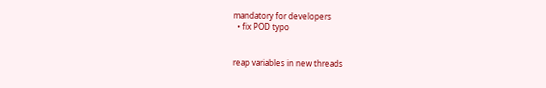mandatory for developers
  • fix POD typo


reap variables in new threads